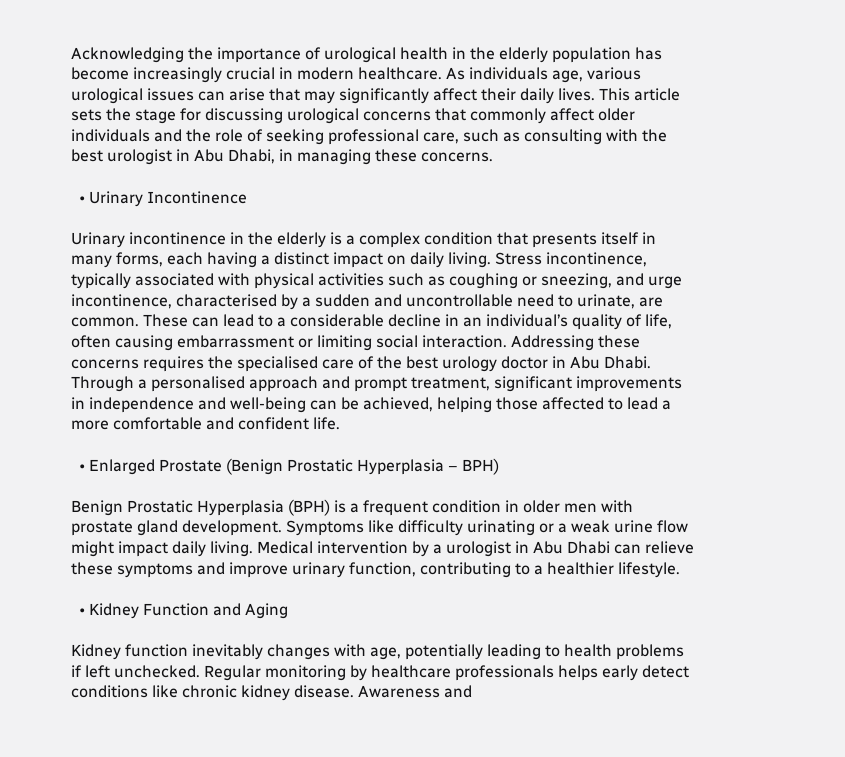Acknowledging the importance of urological health in the elderly population has become increasingly crucial in modern healthcare. As individuals age, various urological issues can arise that may significantly affect their daily lives. This article sets the stage for discussing urological concerns that commonly affect older individuals and the role of seeking professional care, such as consulting with the best urologist in Abu Dhabi, in managing these concerns.

  • Urinary Incontinence

Urinary incontinence in the elderly is a complex condition that presents itself in many forms, each having a distinct impact on daily living. Stress incontinence, typically associated with physical activities such as coughing or sneezing, and urge incontinence, characterised by a sudden and uncontrollable need to urinate, are common. These can lead to a considerable decline in an individual’s quality of life, often causing embarrassment or limiting social interaction. Addressing these concerns requires the specialised care of the best urology doctor in Abu Dhabi. Through a personalised approach and prompt treatment, significant improvements in independence and well-being can be achieved, helping those affected to lead a more comfortable and confident life.

  • Enlarged Prostate (Benign Prostatic Hyperplasia – BPH)

Benign Prostatic Hyperplasia (BPH) is a frequent condition in older men with prostate gland development. Symptoms like difficulty urinating or a weak urine flow might impact daily living. Medical intervention by a urologist in Abu Dhabi can relieve these symptoms and improve urinary function, contributing to a healthier lifestyle.

  • Kidney Function and Aging

Kidney function inevitably changes with age, potentially leading to health problems if left unchecked. Regular monitoring by healthcare professionals helps early detect conditions like chronic kidney disease. Awareness and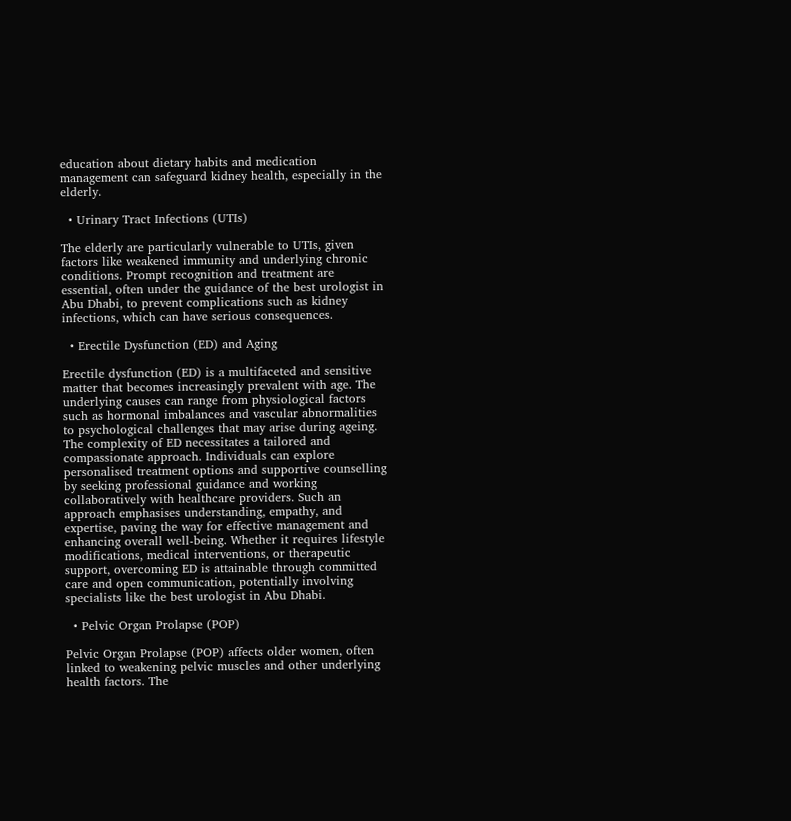education about dietary habits and medication management can safeguard kidney health, especially in the elderly.

  • Urinary Tract Infections (UTIs)

The elderly are particularly vulnerable to UTIs, given factors like weakened immunity and underlying chronic conditions. Prompt recognition and treatment are essential, often under the guidance of the best urologist in Abu Dhabi, to prevent complications such as kidney infections, which can have serious consequences.

  • Erectile Dysfunction (ED) and Aging

Erectile dysfunction (ED) is a multifaceted and sensitive matter that becomes increasingly prevalent with age. The underlying causes can range from physiological factors such as hormonal imbalances and vascular abnormalities to psychological challenges that may arise during ageing. The complexity of ED necessitates a tailored and compassionate approach. Individuals can explore personalised treatment options and supportive counselling by seeking professional guidance and working collaboratively with healthcare providers. Such an approach emphasises understanding, empathy, and expertise, paving the way for effective management and enhancing overall well-being. Whether it requires lifestyle modifications, medical interventions, or therapeutic support, overcoming ED is attainable through committed care and open communication, potentially involving specialists like the best urologist in Abu Dhabi.

  • Pelvic Organ Prolapse (POP)

Pelvic Organ Prolapse (POP) affects older women, often linked to weakening pelvic muscles and other underlying health factors. The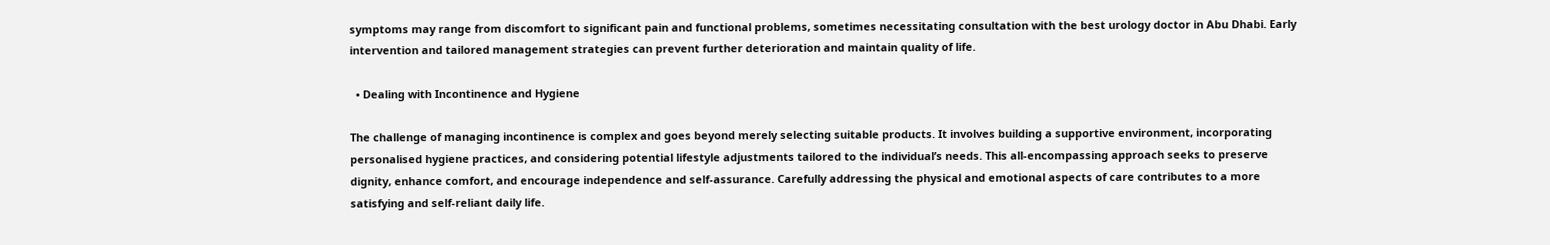symptoms may range from discomfort to significant pain and functional problems, sometimes necessitating consultation with the best urology doctor in Abu Dhabi. Early intervention and tailored management strategies can prevent further deterioration and maintain quality of life.

  • Dealing with Incontinence and Hygiene

The challenge of managing incontinence is complex and goes beyond merely selecting suitable products. It involves building a supportive environment, incorporating personalised hygiene practices, and considering potential lifestyle adjustments tailored to the individual’s needs. This all-encompassing approach seeks to preserve dignity, enhance comfort, and encourage independence and self-assurance. Carefully addressing the physical and emotional aspects of care contributes to a more satisfying and self-reliant daily life.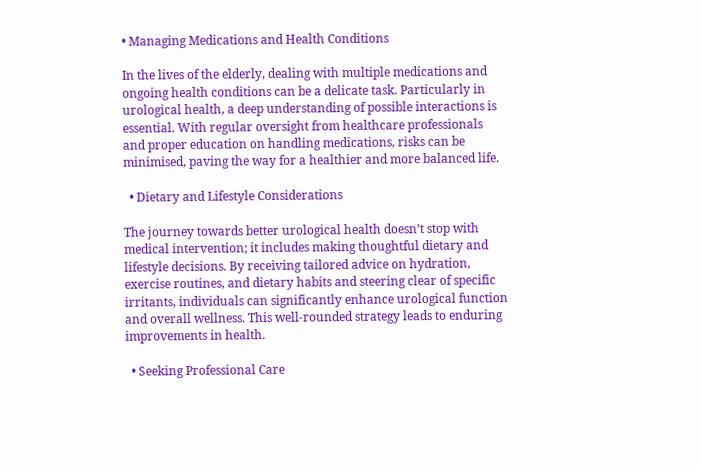• Managing Medications and Health Conditions

In the lives of the elderly, dealing with multiple medications and ongoing health conditions can be a delicate task. Particularly in urological health, a deep understanding of possible interactions is essential. With regular oversight from healthcare professionals and proper education on handling medications, risks can be minimised, paving the way for a healthier and more balanced life.

  • Dietary and Lifestyle Considerations

The journey towards better urological health doesn’t stop with medical intervention; it includes making thoughtful dietary and lifestyle decisions. By receiving tailored advice on hydration, exercise routines, and dietary habits and steering clear of specific irritants, individuals can significantly enhance urological function and overall wellness. This well-rounded strategy leads to enduring improvements in health.

  • Seeking Professional Care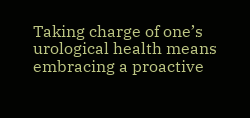Taking charge of one’s urological health means embracing a proactive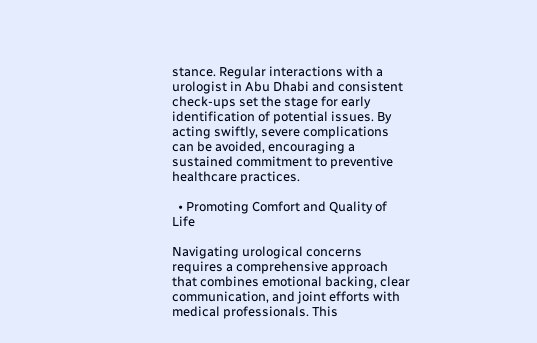stance. Regular interactions with a urologist in Abu Dhabi and consistent check-ups set the stage for early identification of potential issues. By acting swiftly, severe complications can be avoided, encouraging a sustained commitment to preventive healthcare practices.

  • Promoting Comfort and Quality of Life

Navigating urological concerns requires a comprehensive approach that combines emotional backing, clear communication, and joint efforts with medical professionals. This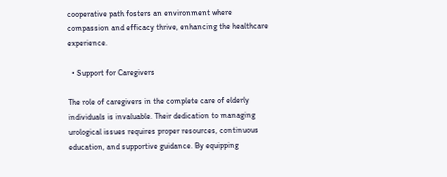cooperative path fosters an environment where compassion and efficacy thrive, enhancing the healthcare experience.

  • Support for Caregivers

The role of caregivers in the complete care of elderly individuals is invaluable. Their dedication to managing urological issues requires proper resources, continuous education, and supportive guidance. By equipping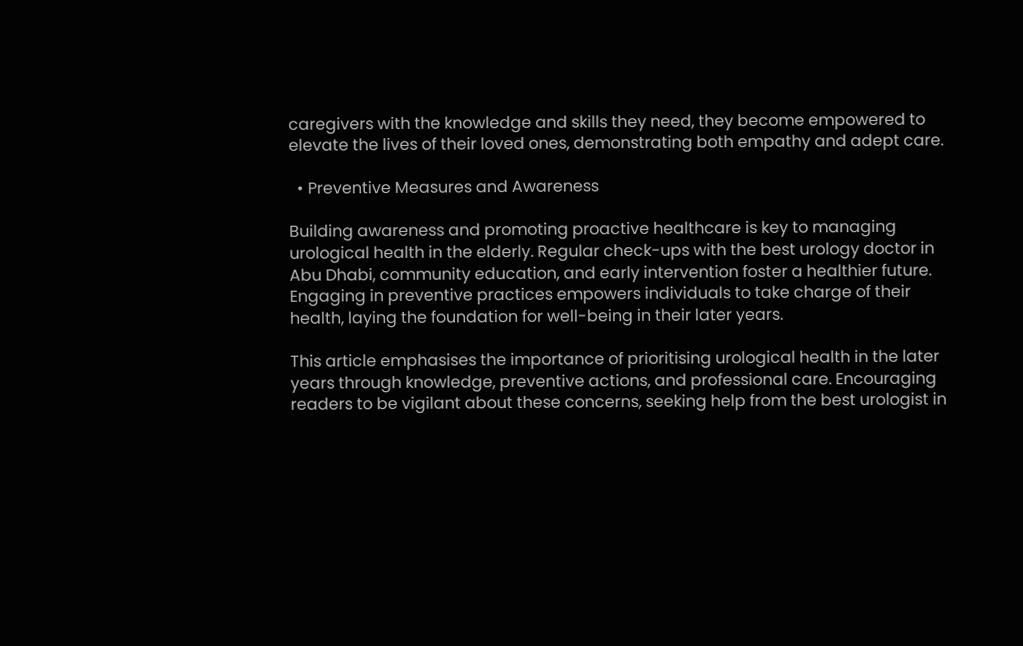caregivers with the knowledge and skills they need, they become empowered to elevate the lives of their loved ones, demonstrating both empathy and adept care.

  • Preventive Measures and Awareness

Building awareness and promoting proactive healthcare is key to managing urological health in the elderly. Regular check-ups with the best urology doctor in Abu Dhabi, community education, and early intervention foster a healthier future. Engaging in preventive practices empowers individuals to take charge of their health, laying the foundation for well-being in their later years.

This article emphasises the importance of prioritising urological health in the later years through knowledge, preventive actions, and professional care. Encouraging readers to be vigilant about these concerns, seeking help from the best urologist in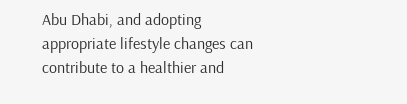Abu Dhabi, and adopting appropriate lifestyle changes can contribute to a healthier and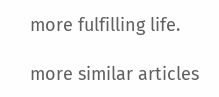more fulfilling life.

more similar articles